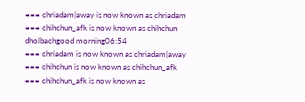=== chriadam|away is now known as chriadam
=== chihchun_afk is now known as chihchun
dholbachgood morning06:54
=== chriadam is now known as chriadam|away
=== chihchun is now known as chihchun_afk
=== chihchun_afk is now known as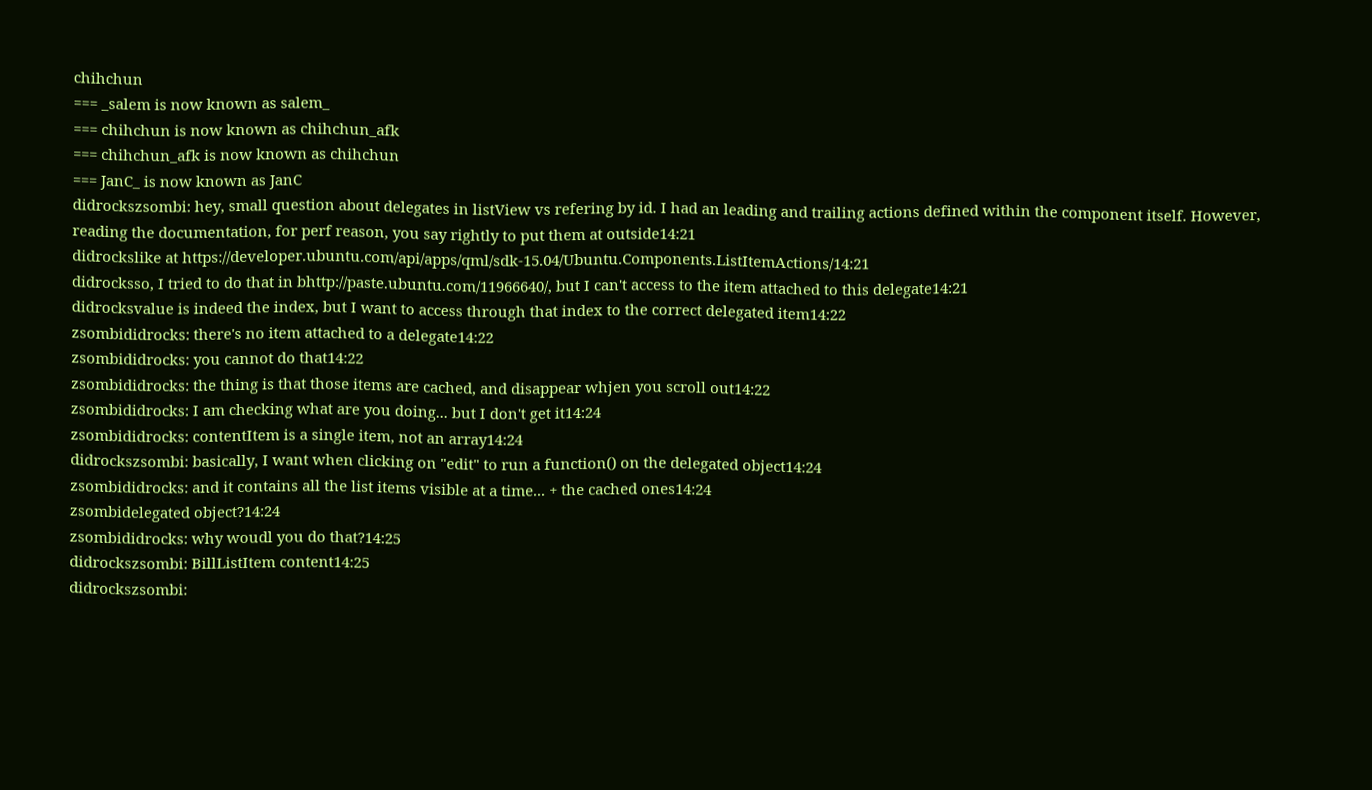chihchun
=== _salem is now known as salem_
=== chihchun is now known as chihchun_afk
=== chihchun_afk is now known as chihchun
=== JanC_ is now known as JanC
didrockszsombi: hey, small question about delegates in listView vs refering by id. I had an leading and trailing actions defined within the component itself. However, reading the documentation, for perf reason, you say rightly to put them at outside14:21
didrockslike at https://developer.ubuntu.com/api/apps/qml/sdk-15.04/Ubuntu.Components.ListItemActions/14:21
didrocksso, I tried to do that in bhttp://paste.ubuntu.com/11966640/, but I can't access to the item attached to this delegate14:21
didrocksvalue is indeed the index, but I want to access through that index to the correct delegated item14:22
zsombididrocks: there's no item attached to a delegate14:22
zsombididrocks: you cannot do that14:22
zsombididrocks: the thing is that those items are cached, and disappear whjen you scroll out14:22
zsombididrocks: I am checking what are you doing... but I don't get it14:24
zsombididrocks: contentItem is a single item, not an array14:24
didrockszsombi: basically, I want when clicking on "edit" to run a function() on the delegated object14:24
zsombididrocks: and it contains all the list items visible at a time... + the cached ones14:24
zsombidelegated object?14:24
zsombididrocks: why woudl you do that?14:25
didrockszsombi: BillListItem content14:25
didrockszsombi: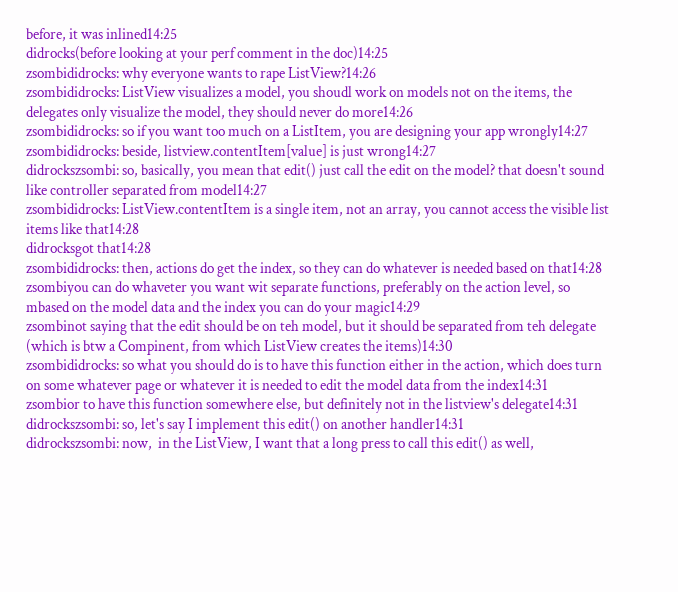before, it was inlined14:25
didrocks(before looking at your perf comment in the doc)14:25
zsombididrocks: why everyone wants to rape ListView?14:26
zsombididrocks: ListView visualizes a model, you shoudl work on models not on the items, the delegates only visualize the model, they should never do more14:26
zsombididrocks: so if you want too much on a ListItem, you are designing your app wrongly14:27
zsombididrocks: beside, listview.contentItem[value] is just wrong14:27
didrockszsombi: so, basically, you mean that edit() just call the edit on the model? that doesn't sound like controller separated from model14:27
zsombididrocks: ListView.contentItem is a single item, not an array, you cannot access the visible list items like that14:28
didrocksgot that14:28
zsombididrocks: then, actions do get the index, so they can do whatever is needed based on that14:28
zsombiyou can do whaveter you want wit separate functions, preferably on the action level, so mbased on the model data and the index you can do your magic14:29
zsombinot saying that the edit should be on teh model, but it should be separated from teh delegate (which is btw a Compinent, from which ListView creates the items)14:30
zsombididrocks: so what you should do is to have this function either in the action, which does turn on some whatever page or whatever it is needed to edit the model data from the index14:31
zsombior to have this function somewhere else, but definitely not in the listview's delegate14:31
didrockszsombi: so, let's say I implement this edit() on another handler14:31
didrockszsombi: now,  in the ListView, I want that a long press to call this edit() as well,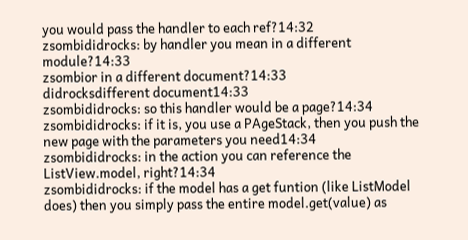you would pass the handler to each ref?14:32
zsombididrocks: by handler you mean in a different module?14:33
zsombior in a different document?14:33
didrocksdifferent document14:33
zsombididrocks: so this handler would be a page?14:34
zsombididrocks: if it is, you use a PAgeStack, then you push the new page with the parameters you need14:34
zsombididrocks: in the action you can reference the ListView.model, right?14:34
zsombididrocks: if the model has a get funtion (like ListModel does) then you simply pass the entire model.get(value) as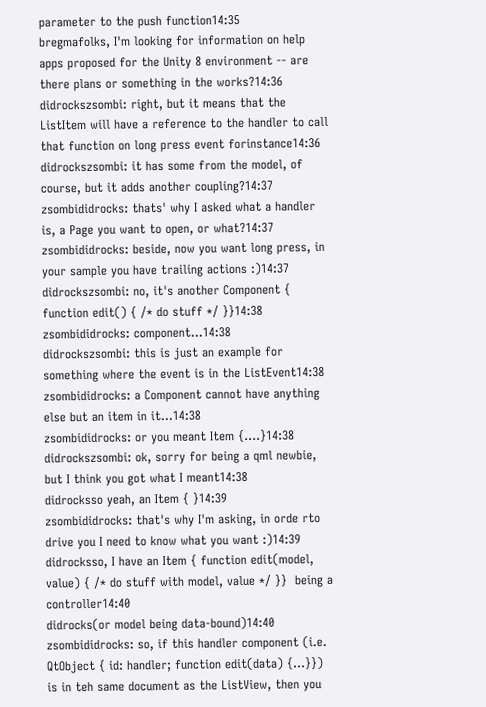parameter to the push function14:35
bregmafolks, I'm looking for information on help apps proposed for the Unity 8 environment -- are there plans or something in the works?14:36
didrockszsombi: right, but it means that the ListItem will have a reference to the handler to call that function on long press event forinstance14:36
didrockszsombi: it has some from the model, of course, but it adds another coupling?14:37
zsombididrocks: thats' why I asked what a handler is, a Page you want to open, or what?14:37
zsombididrocks: beside, now you want long press, in your sample you have trailing actions :)14:37
didrockszsombi: no, it's another Component { function edit() { /* do stuff */ }}14:38
zsombididrocks: component...14:38
didrockszsombi: this is just an example for something where the event is in the ListEvent14:38
zsombididrocks: a Component cannot have anything else but an item in it...14:38
zsombididrocks: or you meant Item {....}14:38
didrockszsombi: ok, sorry for being a qml newbie, but I think you got what I meant14:38
didrocksso yeah, an Item { }14:39
zsombididrocks: that's why I'm asking, in orde rto drive you I need to know what you want :)14:39
didrocksso, I have an Item { function edit(model, value) { /* do stuff with model, value */ }}  being a controller14:40
didrocks(or model being data-bound)14:40
zsombididrocks: so, if this handler component (i.e. QtObject { id: handler; function edit(data) {...}}) is in teh same document as the ListView, then you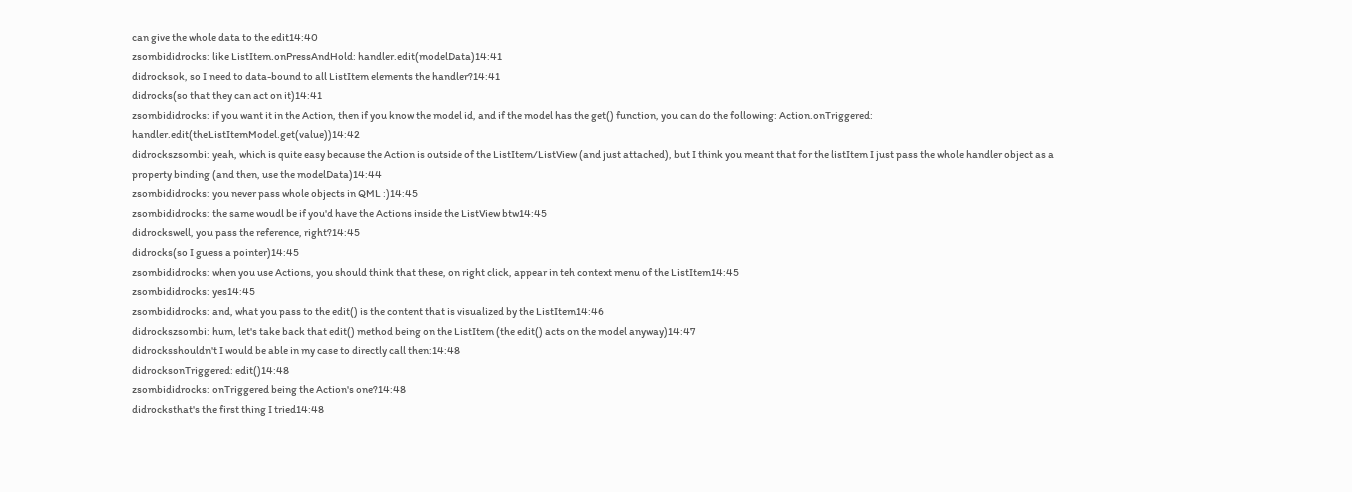can give the whole data to the edit14:40
zsombididrocks: like ListItem.onPressAndHold: handler.edit(modelData)14:41
didrocksok, so I need to data-bound to all ListItem elements the handler?14:41
didrocks(so that they can act on it)14:41
zsombididrocks: if you want it in the Action, then if you know the model id, and if the model has the get() function, you can do the following: Action.onTriggered: handler.edit(theListItemModel.get(value))14:42
didrockszsombi: yeah, which is quite easy because the Action is outside of the ListItem/ListView (and just attached), but I think you meant that for the listItem I just pass the whole handler object as a property binding (and then, use the modelData)14:44
zsombididrocks: you never pass whole objects in QML :)14:45
zsombididrocks: the same woudl be if you'd have the Actions inside the ListView btw14:45
didrockswell, you pass the reference, right?14:45
didrocks(so I guess a pointer)14:45
zsombididrocks: when you use Actions, you should think that these, on right click, appear in teh context menu of the ListItem14:45
zsombididrocks: yes14:45
zsombididrocks: and, what you pass to the edit() is the content that is visualized by the ListItem14:46
didrockszsombi: hum, let's take back that edit() method being on the ListItem (the edit() acts on the model anyway)14:47
didrocksshouldn't I would be able in my case to directly call then:14:48
didrocksonTriggered: edit()14:48
zsombididrocks: onTriggered being the Action's one?14:48
didrocksthat's the first thing I tried14:48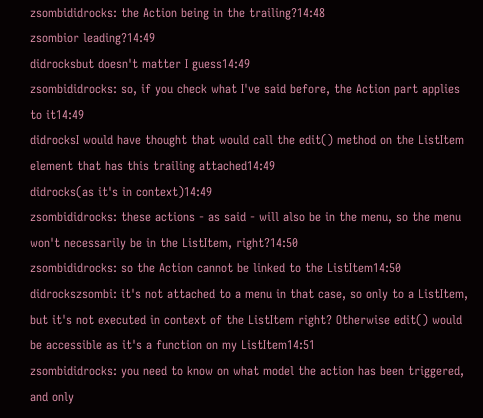zsombididrocks: the Action being in the trailing?14:48
zsombior leading?14:49
didrocksbut doesn't matter I guess14:49
zsombididrocks: so, if you check what I've said before, the Action part applies to it14:49
didrocksI would have thought that would call the edit() method on the ListItem element that has this trailing attached14:49
didrocks(as it's in context)14:49
zsombididrocks: these actions - as said - will also be in the menu, so the menu won't necessarily be in the ListItem, right?14:50
zsombididrocks: so the Action cannot be linked to the ListItem14:50
didrockszsombi: it's not attached to a menu in that case, so only to a ListItem, but it's not executed in context of the ListItem right? Otherwise edit() would be accessible as it's a function on my ListItem14:51
zsombididrocks: you need to know on what model the action has been triggered, and only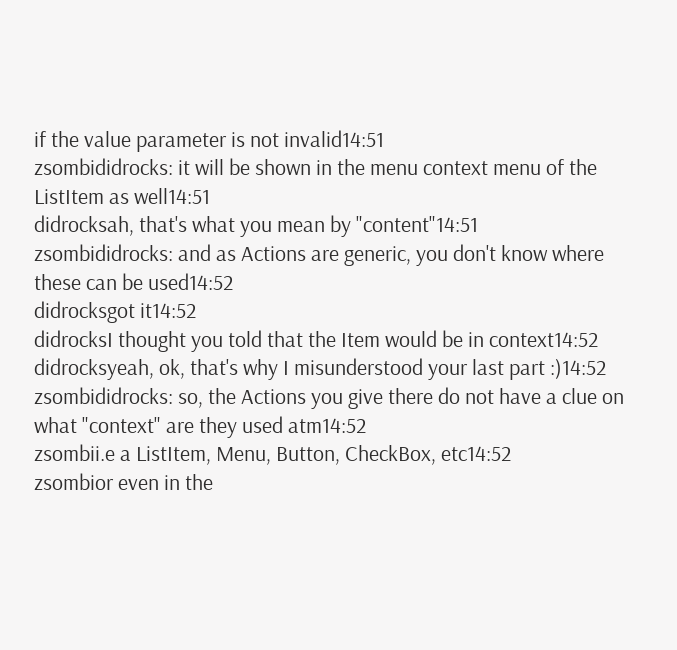if the value parameter is not invalid14:51
zsombididrocks: it will be shown in the menu context menu of the ListItem as well14:51
didrocksah, that's what you mean by "content"14:51
zsombididrocks: and as Actions are generic, you don't know where these can be used14:52
didrocksgot it14:52
didrocksI thought you told that the Item would be in context14:52
didrocksyeah, ok, that's why I misunderstood your last part :)14:52
zsombididrocks: so, the Actions you give there do not have a clue on what "context" are they used atm14:52
zsombii.e a ListItem, Menu, Button, CheckBox, etc14:52
zsombior even in the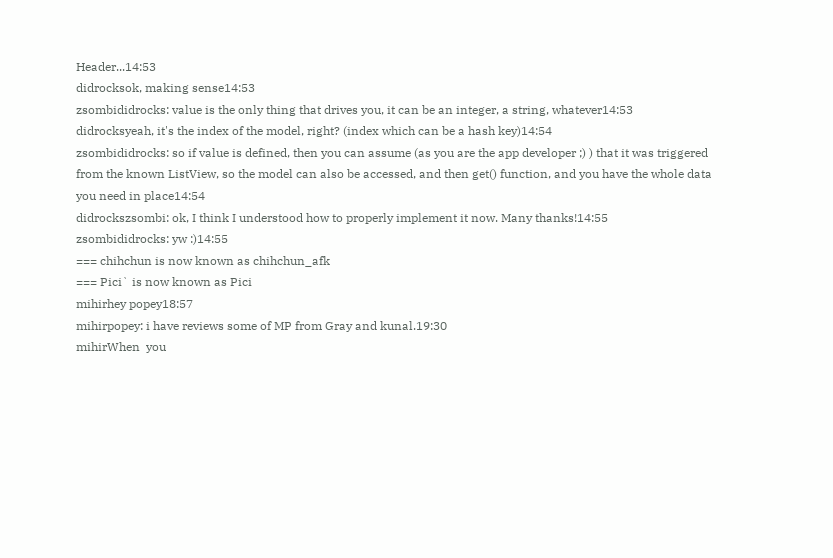Header...14:53
didrocksok, making sense14:53
zsombididrocks: value is the only thing that drives you, it can be an integer, a string, whatever14:53
didrocksyeah, it's the index of the model, right? (index which can be a hash key)14:54
zsombididrocks: so if value is defined, then you can assume (as you are the app developer ;) ) that it was triggered from the known ListView, so the model can also be accessed, and then get() function, and you have the whole data you need in place14:54
didrockszsombi: ok, I think I understood how to properly implement it now. Many thanks!14:55
zsombididrocks: yw :)14:55
=== chihchun is now known as chihchun_afk
=== Pici` is now known as Pici
mihirhey popey18:57
mihirpopey: i have reviews some of MP from Gray and kunal.19:30
mihirWhen  you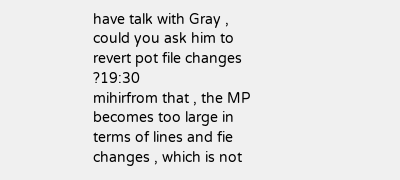have talk with Gray , could you ask him to revert pot file changes ?19:30
mihirfrom that , the MP becomes too large in terms of lines and fie changes , which is not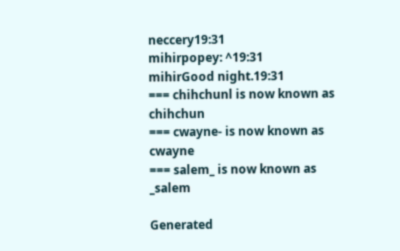neccery19:31
mihirpopey: ^19:31
mihirGood night.19:31
=== chihchunl is now known as chihchun
=== cwayne- is now known as cwayne
=== salem_ is now known as _salem

Generated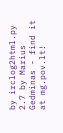by irclog2html.py 2.7 by Marius Gedminas - find it at mg.pov.lt!